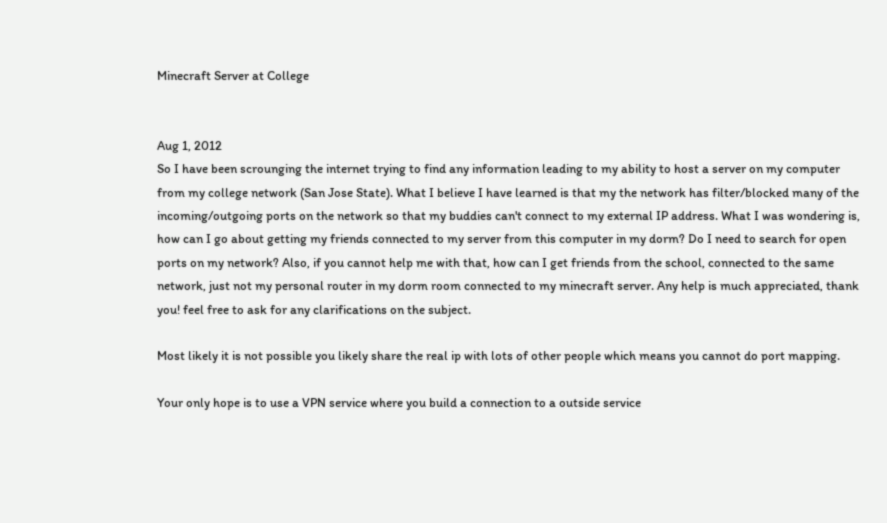Minecraft Server at College


Aug 1, 2012
So I have been scrounging the internet trying to find any information leading to my ability to host a server on my computer from my college network (San Jose State). What I believe I have learned is that my the network has filter/blocked many of the incoming/outgoing ports on the network so that my buddies can't connect to my external IP address. What I was wondering is, how can I go about getting my friends connected to my server from this computer in my dorm? Do I need to search for open ports on my network? Also, if you cannot help me with that, how can I get friends from the school, connected to the same network, just not my personal router in my dorm room connected to my minecraft server. Any help is much appreciated, thank you! feel free to ask for any clarifications on the subject.

Most likely it is not possible you likely share the real ip with lots of other people which means you cannot do port mapping.

Your only hope is to use a VPN service where you build a connection to a outside service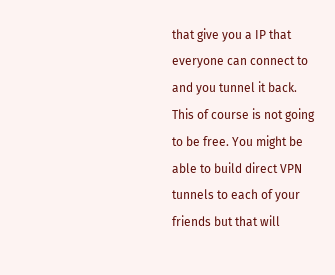that give you a IP that everyone can connect to and you tunnel it back. This of course is not going to be free. You might be able to build direct VPN tunnels to each of your friends but that will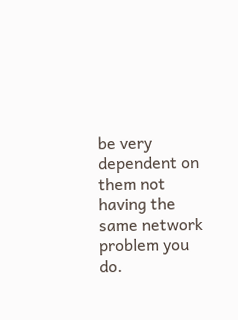be very dependent on them not having the same network problem you do.